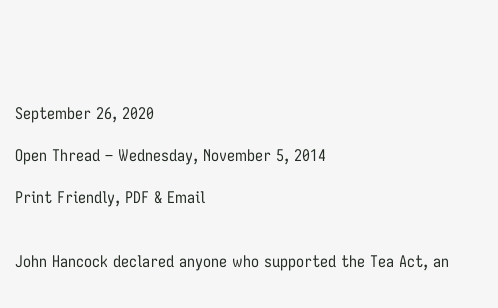September 26, 2020

Open Thread – Wednesday, November 5, 2014

Print Friendly, PDF & Email


John Hancock declared anyone who supported the Tea Act, an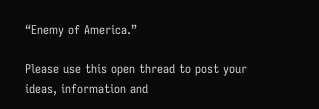“Enemy of America.”

Please use this open thread to post your ideas, information and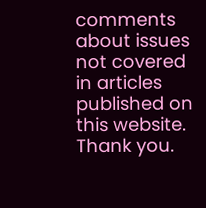comments about issues not covered in articles published on this website. Thank you.